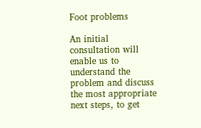Foot problems

An initial consultation will enable us to understand the problem and discuss the most appropriate next steps, to get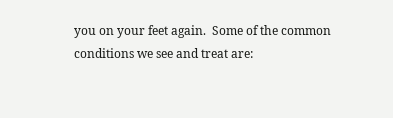you on your feet again.  Some of the common conditions we see and treat are: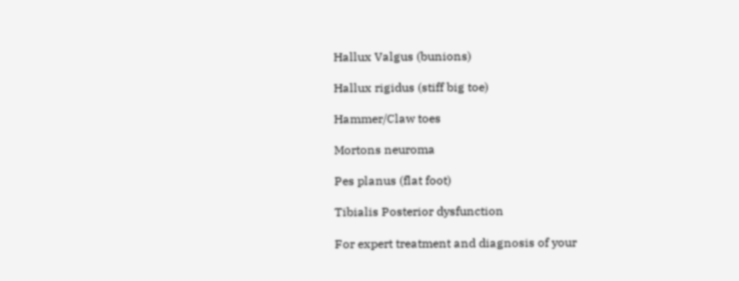Hallux Valgus (bunions)

Hallux rigidus (stiff big toe)

Hammer/Claw toes

Mortons neuroma

Pes planus (flat foot)

Tibialis Posterior dysfunction

For expert treatment and diagnosis of your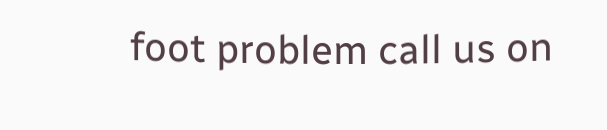foot problem call us on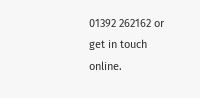01392 262162 or get in touch online.